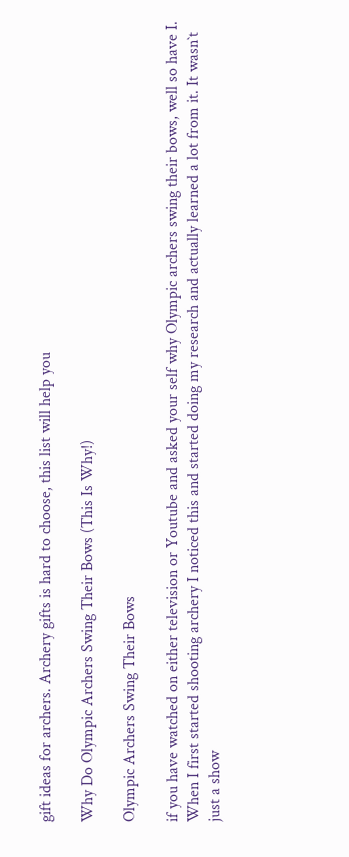gift ideas for archers. Archery gifts is hard to choose, this list will help you

Why Do Olympic Archers Swing Their Bows (This Is Why!)

Olympic Archers Swing Their Bows

if you have watched on either television or Youtube and asked your self why Olympic archers swing their bows, well so have I. When I first started shooting archery I noticed this and started doing my research and actually learned a lot from it. It wasn`t just a show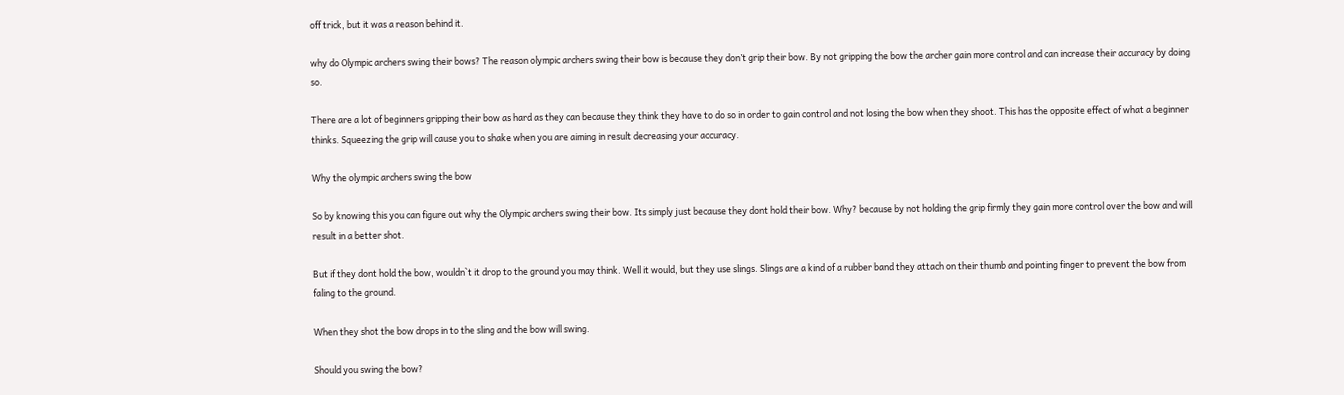off trick, but it was a reason behind it.

why do Olympic archers swing their bows? The reason olympic archers swing their bow is because they don’t grip their bow. By not gripping the bow the archer gain more control and can increase their accuracy by doing so.

There are a lot of beginners gripping their bow as hard as they can because they think they have to do so in order to gain control and not losing the bow when they shoot. This has the opposite effect of what a beginner thinks. Squeezing the grip will cause you to shake when you are aiming in result decreasing your accuracy.

Why the olympic archers swing the bow

So by knowing this you can figure out why the Olympic archers swing their bow. Its simply just because they dont hold their bow. Why? because by not holding the grip firmly they gain more control over the bow and will result in a better shot.

But if they dont hold the bow, wouldn`t it drop to the ground you may think. Well it would, but they use slings. Slings are a kind of a rubber band they attach on their thumb and pointing finger to prevent the bow from faling to the ground.

When they shot the bow drops in to the sling and the bow will swing.

Should you swing the bow?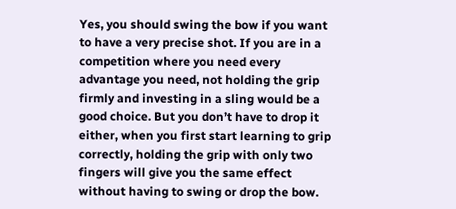Yes, you should swing the bow if you want to have a very precise shot. If you are in a competition where you need every advantage you need, not holding the grip firmly and investing in a sling would be a good choice. But you don’t have to drop it either, when you first start learning to grip correctly, holding the grip with only two fingers will give you the same effect without having to swing or drop the bow.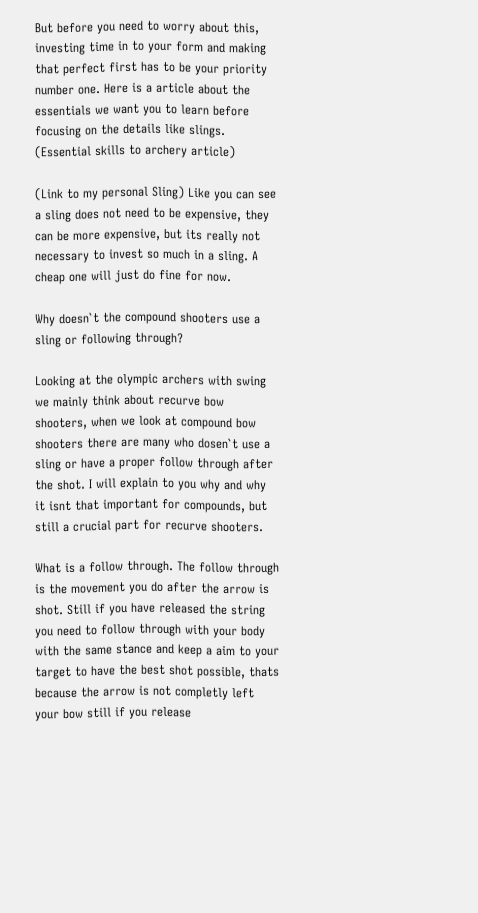But before you need to worry about this, investing time in to your form and making that perfect first has to be your priority number one. Here is a article about the essentials we want you to learn before focusing on the details like slings. (Essential skills to archery article)

(Link to my personal Sling) Like you can see a sling does not need to be expensive, they can be more expensive, but its really not necessary to invest so much in a sling. A cheap one will just do fine for now.

Why doesn`t the compound shooters use a sling or following through?

Looking at the olympic archers with swing we mainly think about recurve bow shooters, when we look at compound bow shooters there are many who dosen`t use a sling or have a proper follow through after the shot. I will explain to you why and why it isnt that important for compounds, but still a crucial part for recurve shooters.

What is a follow through. The follow through is the movement you do after the arrow is shot. Still if you have released the string you need to follow through with your body with the same stance and keep a aim to your target to have the best shot possible, thats because the arrow is not completly left your bow still if you release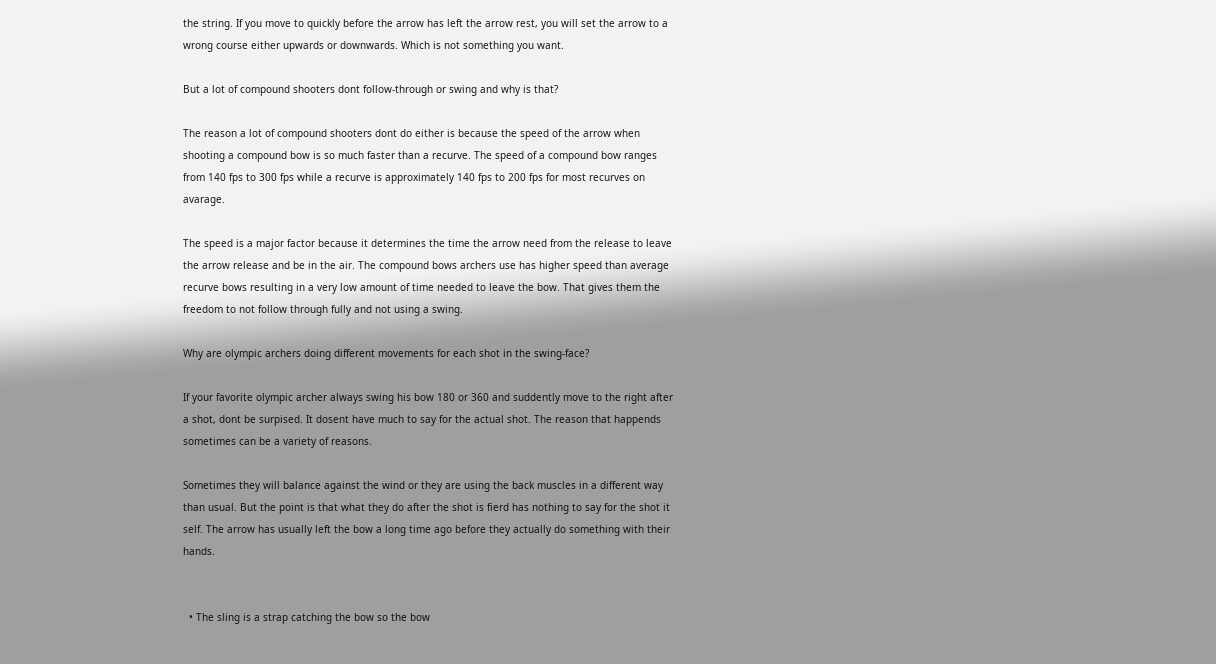the string. If you move to quickly before the arrow has left the arrow rest, you will set the arrow to a wrong course either upwards or downwards. Which is not something you want.

But a lot of compound shooters dont follow-through or swing and why is that?

The reason a lot of compound shooters dont do either is because the speed of the arrow when shooting a compound bow is so much faster than a recurve. The speed of a compound bow ranges from 140 fps to 300 fps while a recurve is approximately 140 fps to 200 fps for most recurves on avarage.

The speed is a major factor because it determines the time the arrow need from the release to leave the arrow release and be in the air. The compound bows archers use has higher speed than average recurve bows resulting in a very low amount of time needed to leave the bow. That gives them the freedom to not follow through fully and not using a swing.

Why are olympic archers doing different movements for each shot in the swing-face?

If your favorite olympic archer always swing his bow 180 or 360 and suddently move to the right after a shot, dont be surpised. It dosent have much to say for the actual shot. The reason that happends sometimes can be a variety of reasons.

Sometimes they will balance against the wind or they are using the back muscles in a different way than usual. But the point is that what they do after the shot is fierd has nothing to say for the shot it self. The arrow has usually left the bow a long time ago before they actually do something with their hands.


  • The sling is a strap catching the bow so the bow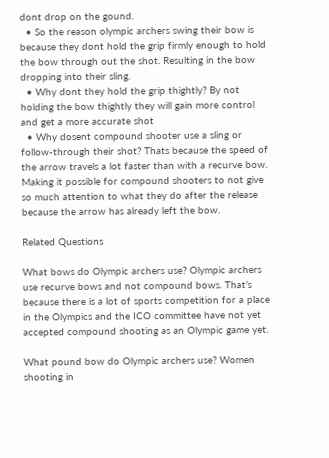dont drop on the gound.
  • So the reason olympic archers swing their bow is because they dont hold the grip firmly enough to hold the bow through out the shot. Resulting in the bow dropping into their sling.
  • Why dont they hold the grip thightly? By not holding the bow thightly they will gain more control and get a more accurate shot
  • Why dosent compound shooter use a sling or follow-through their shot? Thats because the speed of the arrow travels a lot faster than with a recurve bow. Making it possible for compound shooters to not give so much attention to what they do after the release because the arrow has already left the bow.

Related Questions

What bows do Olympic archers use? Olympic archers use recurve bows and not compound bows. That’s because there is a lot of sports competition for a place in the Olympics and the ICO committee have not yet accepted compound shooting as an Olympic game yet.

What pound bow do Olympic archers use? Women shooting in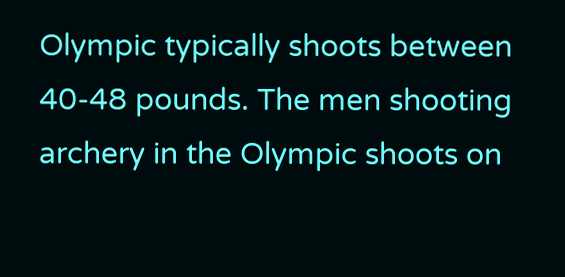Olympic typically shoots between 40-48 pounds. The men shooting archery in the Olympic shoots on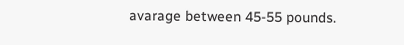avarage between 45-55 pounds.